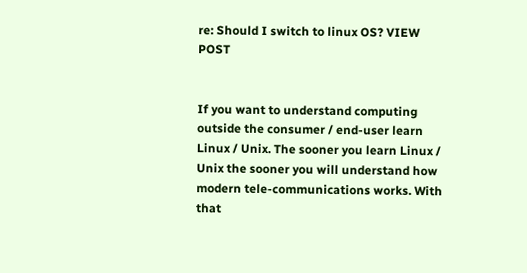re: Should I switch to linux OS? VIEW POST


If you want to understand computing outside the consumer / end-user learn Linux / Unix. The sooner you learn Linux / Unix the sooner you will understand how modern tele-communications works. With that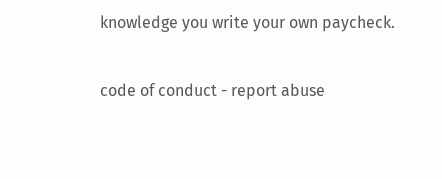knowledge you write your own paycheck.

code of conduct - report abuse